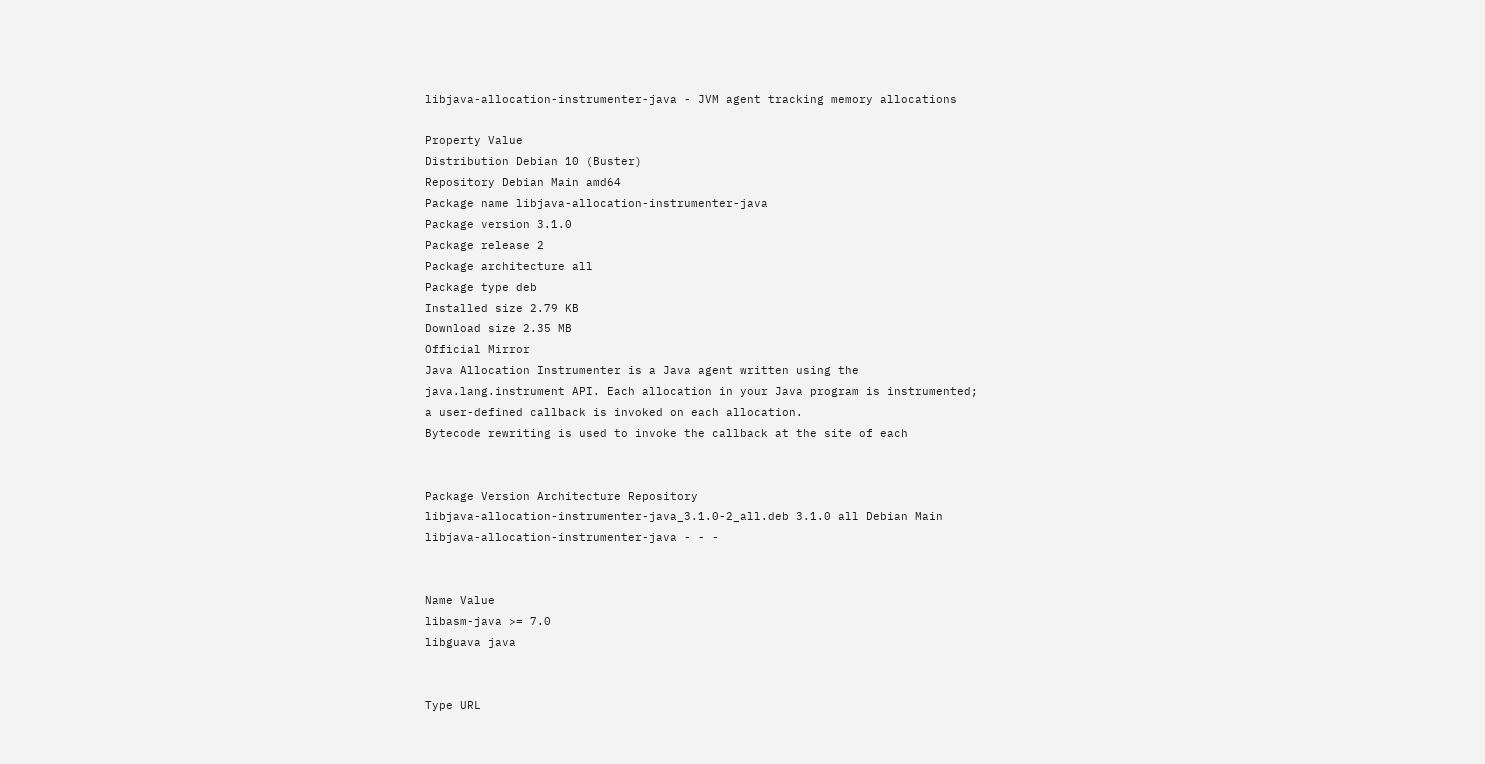libjava-allocation-instrumenter-java - JVM agent tracking memory allocations

Property Value
Distribution Debian 10 (Buster)
Repository Debian Main amd64
Package name libjava-allocation-instrumenter-java
Package version 3.1.0
Package release 2
Package architecture all
Package type deb
Installed size 2.79 KB
Download size 2.35 MB
Official Mirror
Java Allocation Instrumenter is a Java agent written using the
java.lang.instrument API. Each allocation in your Java program is instrumented;
a user-defined callback is invoked on each allocation.
Bytecode rewriting is used to invoke the callback at the site of each


Package Version Architecture Repository
libjava-allocation-instrumenter-java_3.1.0-2_all.deb 3.1.0 all Debian Main
libjava-allocation-instrumenter-java - - -


Name Value
libasm-java >= 7.0
libguava java


Type URL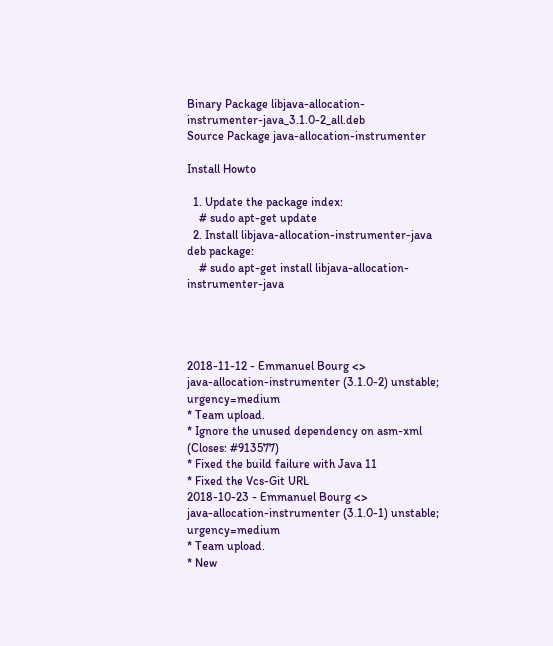Binary Package libjava-allocation-instrumenter-java_3.1.0-2_all.deb
Source Package java-allocation-instrumenter

Install Howto

  1. Update the package index:
    # sudo apt-get update
  2. Install libjava-allocation-instrumenter-java deb package:
    # sudo apt-get install libjava-allocation-instrumenter-java




2018-11-12 - Emmanuel Bourg <>
java-allocation-instrumenter (3.1.0-2) unstable; urgency=medium
* Team upload.
* Ignore the unused dependency on asm-xml (Closes: #913577)
* Fixed the build failure with Java 11
* Fixed the Vcs-Git URL
2018-10-23 - Emmanuel Bourg <>
java-allocation-instrumenter (3.1.0-1) unstable; urgency=medium
* Team upload.
* New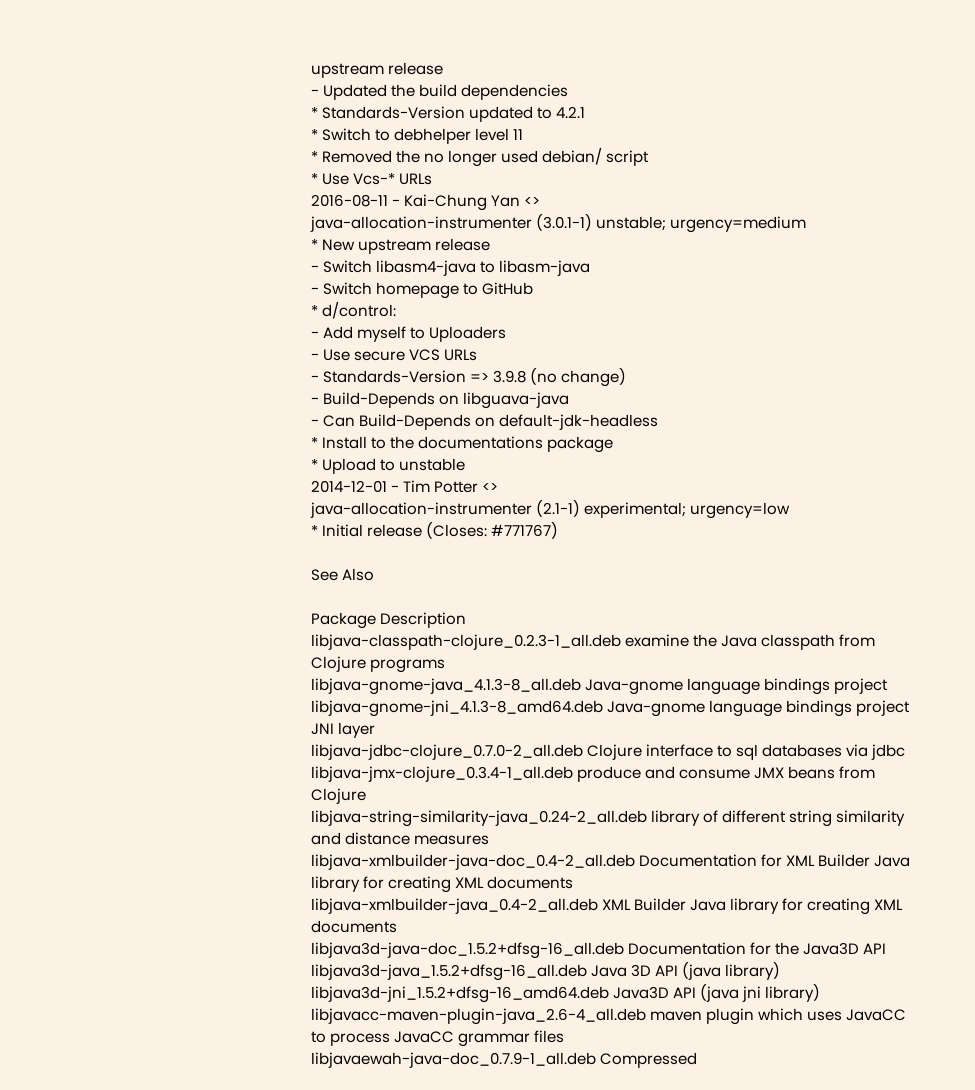upstream release
- Updated the build dependencies
* Standards-Version updated to 4.2.1
* Switch to debhelper level 11
* Removed the no longer used debian/ script
* Use Vcs-* URLs
2016-08-11 - Kai-Chung Yan <>
java-allocation-instrumenter (3.0.1-1) unstable; urgency=medium
* New upstream release
- Switch libasm4-java to libasm-java
- Switch homepage to GitHub
* d/control:
- Add myself to Uploaders
- Use secure VCS URLs
- Standards-Version => 3.9.8 (no change)
- Build-Depends on libguava-java
- Can Build-Depends on default-jdk-headless
* Install to the documentations package
* Upload to unstable
2014-12-01 - Tim Potter <>
java-allocation-instrumenter (2.1-1) experimental; urgency=low
* Initial release (Closes: #771767)

See Also

Package Description
libjava-classpath-clojure_0.2.3-1_all.deb examine the Java classpath from Clojure programs
libjava-gnome-java_4.1.3-8_all.deb Java-gnome language bindings project
libjava-gnome-jni_4.1.3-8_amd64.deb Java-gnome language bindings project JNI layer
libjava-jdbc-clojure_0.7.0-2_all.deb Clojure interface to sql databases via jdbc
libjava-jmx-clojure_0.3.4-1_all.deb produce and consume JMX beans from Clojure
libjava-string-similarity-java_0.24-2_all.deb library of different string similarity and distance measures
libjava-xmlbuilder-java-doc_0.4-2_all.deb Documentation for XML Builder Java library for creating XML documents
libjava-xmlbuilder-java_0.4-2_all.deb XML Builder Java library for creating XML documents
libjava3d-java-doc_1.5.2+dfsg-16_all.deb Documentation for the Java3D API
libjava3d-java_1.5.2+dfsg-16_all.deb Java 3D API (java library)
libjava3d-jni_1.5.2+dfsg-16_amd64.deb Java3D API (java jni library)
libjavacc-maven-plugin-java_2.6-4_all.deb maven plugin which uses JavaCC to process JavaCC grammar files
libjavaewah-java-doc_0.7.9-1_all.deb Compressed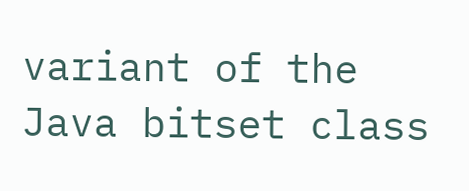variant of the Java bitset class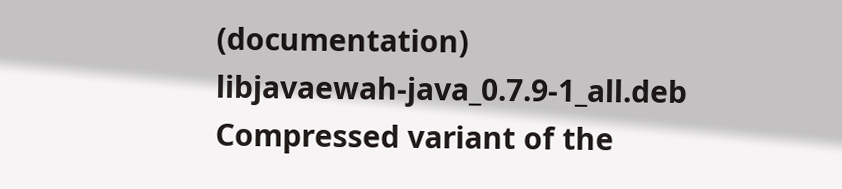(documentation)
libjavaewah-java_0.7.9-1_all.deb Compressed variant of the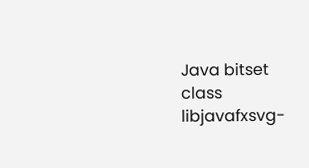Java bitset class
libjavafxsvg-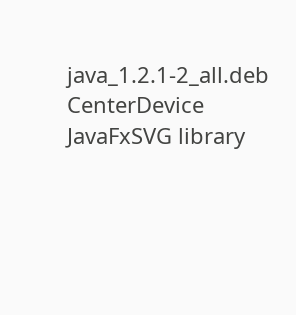java_1.2.1-2_all.deb CenterDevice JavaFxSVG library